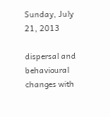Sunday, July 21, 2013

dispersal and behavioural changes with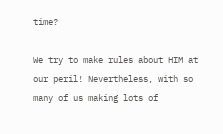time?

We try to make rules about HIM at our peril! Nevertheless, with so many of us making lots of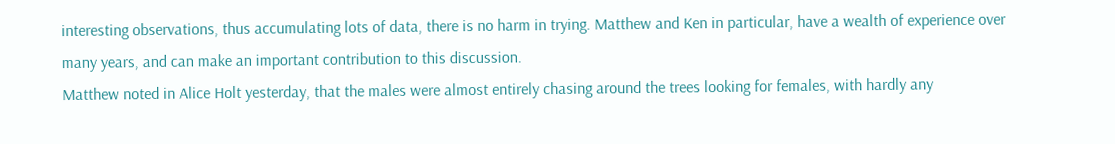interesting observations, thus accumulating lots of data, there is no harm in trying. Matthew and Ken in particular, have a wealth of experience over many years, and can make an important contribution to this discussion.
Matthew noted in Alice Holt yesterday, that the males were almost entirely chasing around the trees looking for females, with hardly any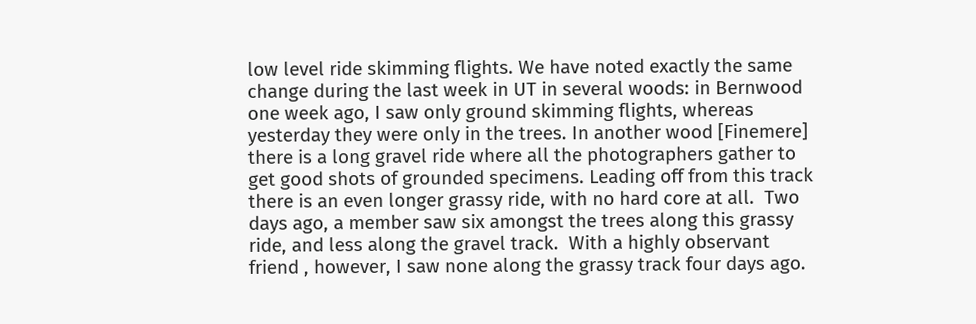low level ride skimming flights. We have noted exactly the same change during the last week in UT in several woods: in Bernwood one week ago, I saw only ground skimming flights, whereas yesterday they were only in the trees. In another wood [Finemere] there is a long gravel ride where all the photographers gather to get good shots of grounded specimens. Leading off from this track there is an even longer grassy ride, with no hard core at all.  Two days ago, a member saw six amongst the trees along this grassy ride, and less along the gravel track.  With a highly observant friend , however, I saw none along the grassy track four days ago.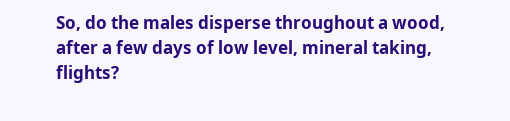So, do the males disperse throughout a wood, after a few days of low level, mineral taking, flights?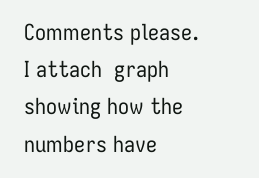Comments please.
I attach  graph showing how the numbers have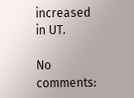increased in UT.

No comments: